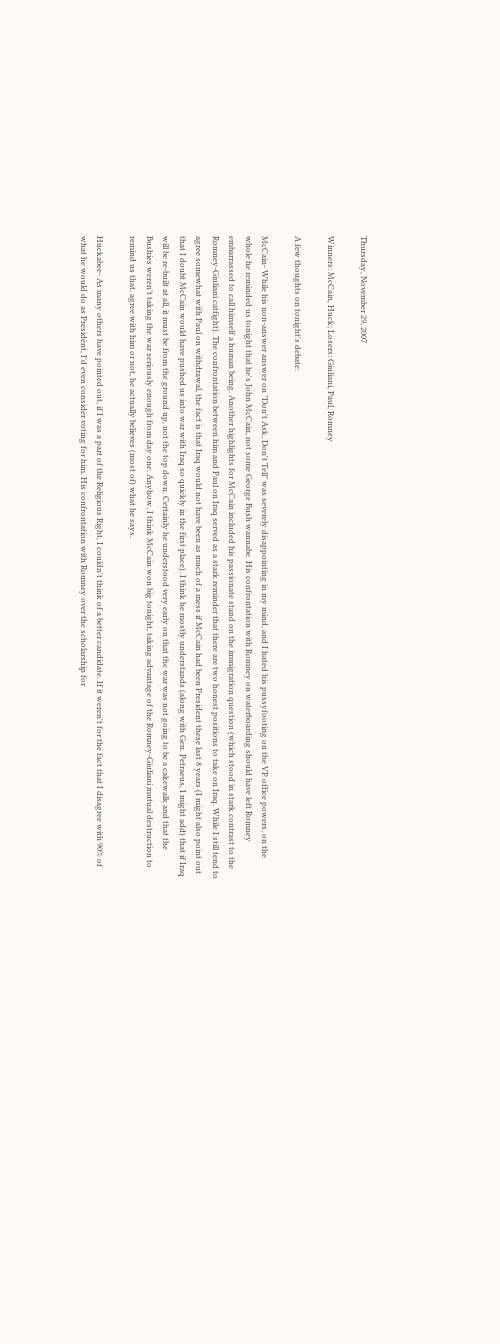Thursday, November 29, 2007

Winners: McCain, Huck; Losers: Giuliani, Paul, Romney

A few thoughts on tonight's debate:

McCain- While his non-answer answer on "Don't Ask, Don't Tell" was severely disappointing in my mind, and I hated his pussyfooting on the VP office powers, on the whole he reminded us tonight that he's John McCain, not some George Bush wannabe. His confrontation with Romney on waterboarding should have left Romney embarrassed to call himself a human being. Another highlights for McCain included his passionate stand on the immigration question (which stood in stark contrast to the Romney-Giuliani catfight). The confrontation between him and Paul on Iraq served as a stark reminder that there are two honest positions to take on Iraq. While I still tend to agree somewhat with Paul on withdrawal, the fact is that Iraq would not have been as much of a mess if McCain had been President these last 8 years (I might also point out that I doubt McCain would have pushed us into war with Iraq so quickly in the first place). I think he mostly understands (along with Gen. Petraeus, I might add) that if Iraq will be re-built at all, it must be from the ground up, not the top down. Certainly he understood very early on that the war was not going to be a cakewalk and that the Bushies weren't taking the war seriously enough from day one. Anyhow, I think McCain won big tonight, taking advantage of the Romney-Giuliani mutual destruction to remind us that, agree with him or not, he actually believes (most of) what he says.

Huckabee- As many others have pointed out, if I was a part of the Religious Right, I couldn't think of a better candidate. If it weren't for the fact that I disagree with 90% of what he would do as President, I'd even consider voting for him. His confrontation with Romney over the scholarship for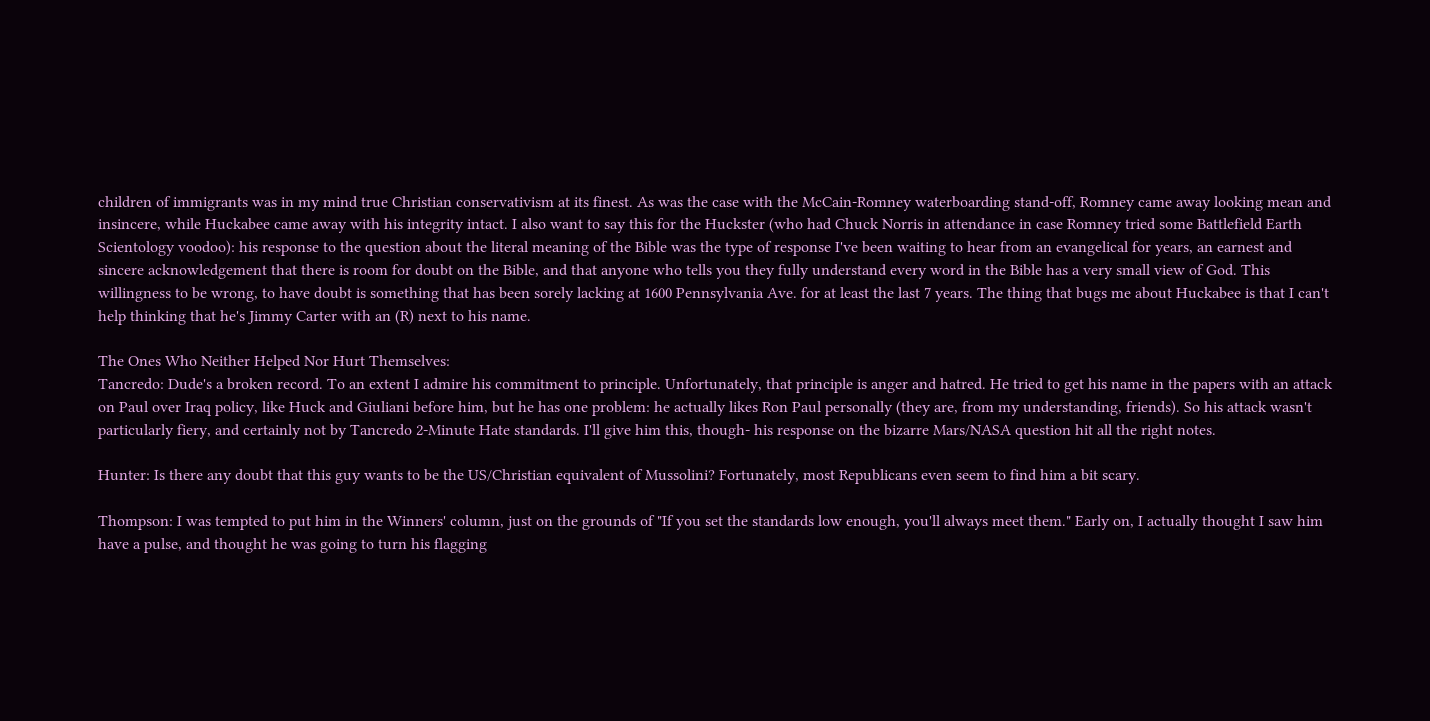children of immigrants was in my mind true Christian conservativism at its finest. As was the case with the McCain-Romney waterboarding stand-off, Romney came away looking mean and insincere, while Huckabee came away with his integrity intact. I also want to say this for the Huckster (who had Chuck Norris in attendance in case Romney tried some Battlefield Earth Scientology voodoo): his response to the question about the literal meaning of the Bible was the type of response I've been waiting to hear from an evangelical for years, an earnest and sincere acknowledgement that there is room for doubt on the Bible, and that anyone who tells you they fully understand every word in the Bible has a very small view of God. This willingness to be wrong, to have doubt is something that has been sorely lacking at 1600 Pennsylvania Ave. for at least the last 7 years. The thing that bugs me about Huckabee is that I can't help thinking that he's Jimmy Carter with an (R) next to his name.

The Ones Who Neither Helped Nor Hurt Themselves:
Tancredo: Dude's a broken record. To an extent I admire his commitment to principle. Unfortunately, that principle is anger and hatred. He tried to get his name in the papers with an attack on Paul over Iraq policy, like Huck and Giuliani before him, but he has one problem: he actually likes Ron Paul personally (they are, from my understanding, friends). So his attack wasn't particularly fiery, and certainly not by Tancredo 2-Minute Hate standards. I'll give him this, though- his response on the bizarre Mars/NASA question hit all the right notes.

Hunter: Is there any doubt that this guy wants to be the US/Christian equivalent of Mussolini? Fortunately, most Republicans even seem to find him a bit scary.

Thompson: I was tempted to put him in the Winners' column, just on the grounds of "If you set the standards low enough, you'll always meet them." Early on, I actually thought I saw him have a pulse, and thought he was going to turn his flagging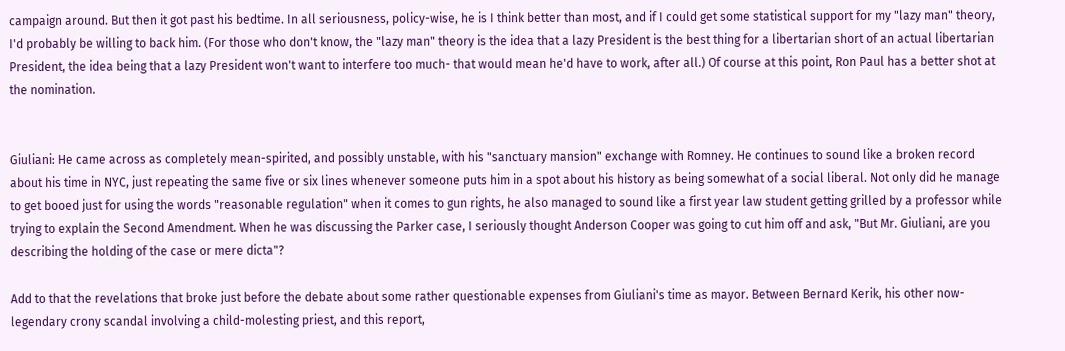campaign around. But then it got past his bedtime. In all seriousness, policy-wise, he is I think better than most, and if I could get some statistical support for my "lazy man" theory, I'd probably be willing to back him. (For those who don't know, the "lazy man" theory is the idea that a lazy President is the best thing for a libertarian short of an actual libertarian President, the idea being that a lazy President won't want to interfere too much- that would mean he'd have to work, after all.) Of course at this point, Ron Paul has a better shot at the nomination.


Giuliani: He came across as completely mean-spirited, and possibly unstable, with his "sanctuary mansion" exchange with Romney. He continues to sound like a broken record about his time in NYC, just repeating the same five or six lines whenever someone puts him in a spot about his history as being somewhat of a social liberal. Not only did he manage to get booed just for using the words "reasonable regulation" when it comes to gun rights, he also managed to sound like a first year law student getting grilled by a professor while trying to explain the Second Amendment. When he was discussing the Parker case, I seriously thought Anderson Cooper was going to cut him off and ask, "But Mr. Giuliani, are you describing the holding of the case or mere dicta"?

Add to that the revelations that broke just before the debate about some rather questionable expenses from Giuliani's time as mayor. Between Bernard Kerik, his other now-legendary crony scandal involving a child-molesting priest, and this report,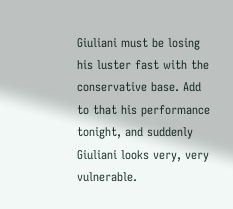Giuliani must be losing his luster fast with the conservative base. Add to that his performance tonight, and suddenly Giuliani looks very, very vulnerable.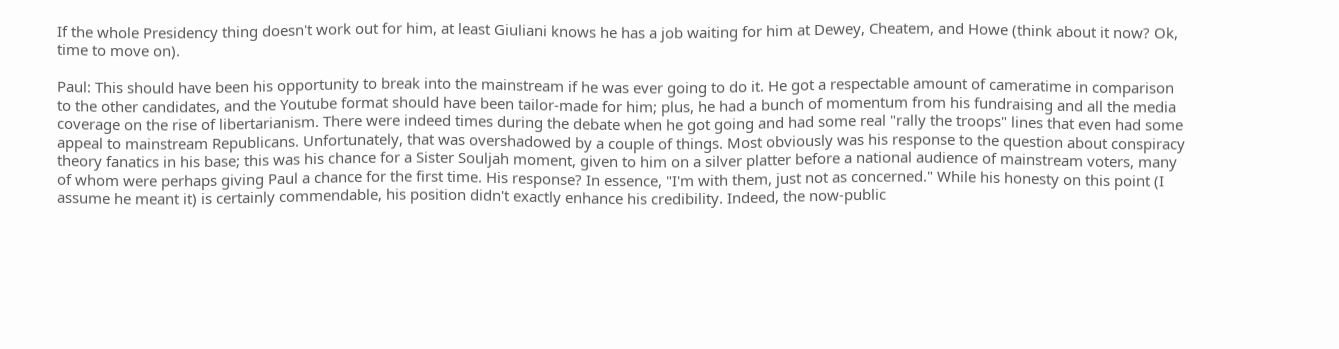If the whole Presidency thing doesn't work out for him, at least Giuliani knows he has a job waiting for him at Dewey, Cheatem, and Howe (think about it now? Ok, time to move on).

Paul: This should have been his opportunity to break into the mainstream if he was ever going to do it. He got a respectable amount of cameratime in comparison to the other candidates, and the Youtube format should have been tailor-made for him; plus, he had a bunch of momentum from his fundraising and all the media coverage on the rise of libertarianism. There were indeed times during the debate when he got going and had some real "rally the troops" lines that even had some appeal to mainstream Republicans. Unfortunately, that was overshadowed by a couple of things. Most obviously was his response to the question about conspiracy theory fanatics in his base; this was his chance for a Sister Souljah moment, given to him on a silver platter before a national audience of mainstream voters, many of whom were perhaps giving Paul a chance for the first time. His response? In essence, "I'm with them, just not as concerned." While his honesty on this point (I assume he meant it) is certainly commendable, his position didn't exactly enhance his credibility. Indeed, the now-public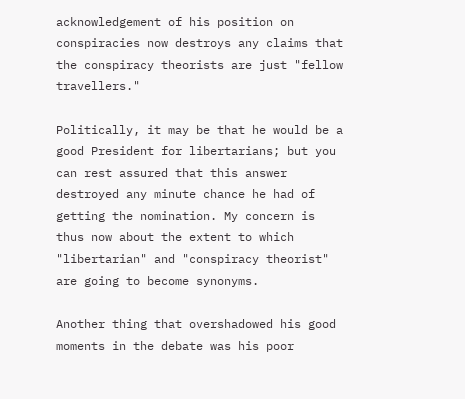acknowledgement of his position on conspiracies now destroys any claims that the conspiracy theorists are just "fellow travellers."

Politically, it may be that he would be a good President for libertarians; but you can rest assured that this answer destroyed any minute chance he had of getting the nomination. My concern is thus now about the extent to which "libertarian" and "conspiracy theorist" are going to become synonyms.

Another thing that overshadowed his good moments in the debate was his poor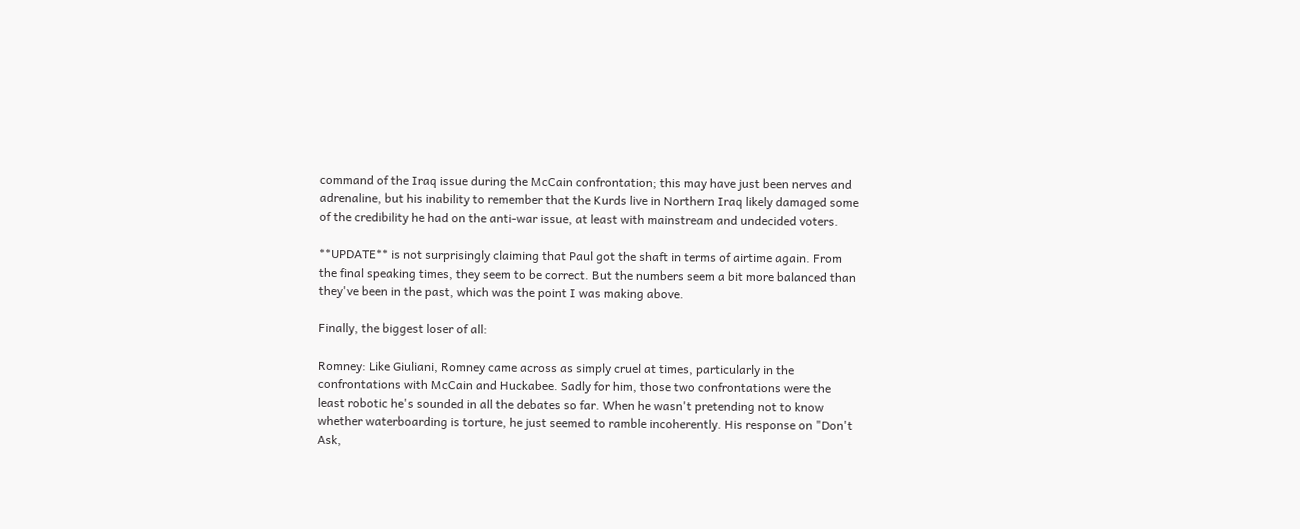command of the Iraq issue during the McCain confrontation; this may have just been nerves and adrenaline, but his inability to remember that the Kurds live in Northern Iraq likely damaged some of the credibility he had on the anti-war issue, at least with mainstream and undecided voters.

**UPDATE** is not surprisingly claiming that Paul got the shaft in terms of airtime again. From the final speaking times, they seem to be correct. But the numbers seem a bit more balanced than they've been in the past, which was the point I was making above.

Finally, the biggest loser of all:

Romney: Like Giuliani, Romney came across as simply cruel at times, particularly in the confrontations with McCain and Huckabee. Sadly for him, those two confrontations were the least robotic he's sounded in all the debates so far. When he wasn't pretending not to know whether waterboarding is torture, he just seemed to ramble incoherently. His response on "Don't Ask,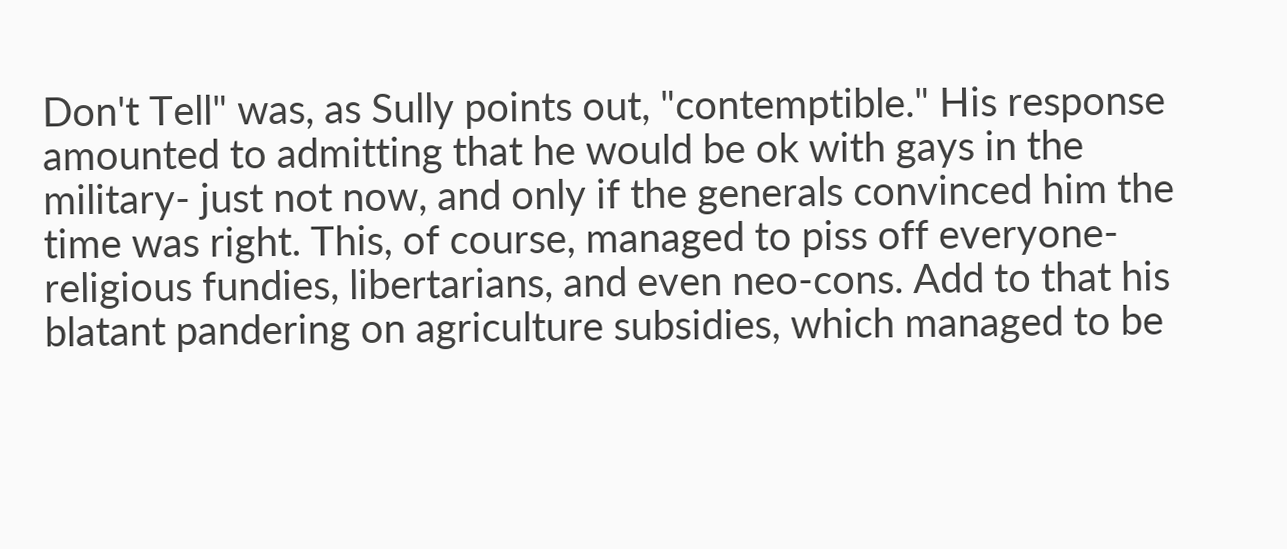Don't Tell" was, as Sully points out, "contemptible." His response amounted to admitting that he would be ok with gays in the military- just not now, and only if the generals convinced him the time was right. This, of course, managed to piss off everyone- religious fundies, libertarians, and even neo-cons. Add to that his blatant pandering on agriculture subsidies, which managed to be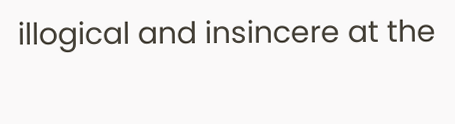illogical and insincere at the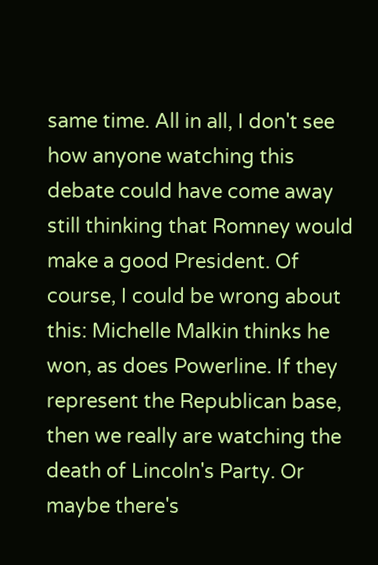same time. All in all, I don't see how anyone watching this debate could have come away still thinking that Romney would make a good President. Of course, I could be wrong about this: Michelle Malkin thinks he won, as does Powerline. If they represent the Republican base, then we really are watching the death of Lincoln's Party. Or maybe there's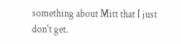something about Mitt that I just don't get.